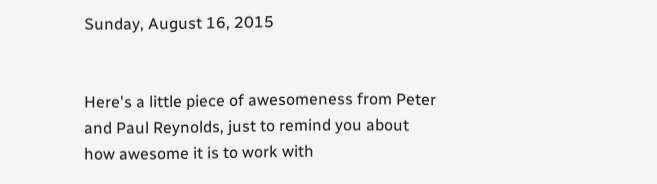Sunday, August 16, 2015


Here's a little piece of awesomeness from Peter and Paul Reynolds, just to remind you about how awesome it is to work with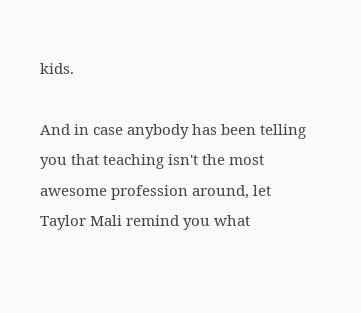kids.

And in case anybody has been telling you that teaching isn't the most awesome profession around, let Taylor Mali remind you what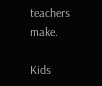teachers make.

Kids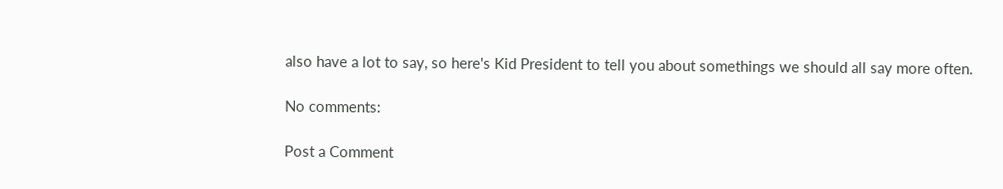also have a lot to say, so here's Kid President to tell you about somethings we should all say more often.

No comments:

Post a Comment